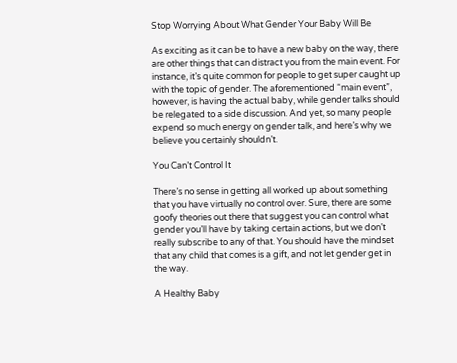Stop Worrying About What Gender Your Baby Will Be

As exciting as it can be to have a new baby on the way, there are other things that can distract you from the main event. For instance, it’s quite common for people to get super caught up with the topic of gender. The aforementioned “main event”, however, is having the actual baby, while gender talks should be relegated to a side discussion. And yet, so many people expend so much energy on gender talk, and here’s why we believe you certainly shouldn’t.

You Can’t Control It

There’s no sense in getting all worked up about something that you have virtually no control over. Sure, there are some goofy theories out there that suggest you can control what gender you’ll have by taking certain actions, but we don’t really subscribe to any of that. You should have the mindset that any child that comes is a gift, and not let gender get in the way.

A Healthy Baby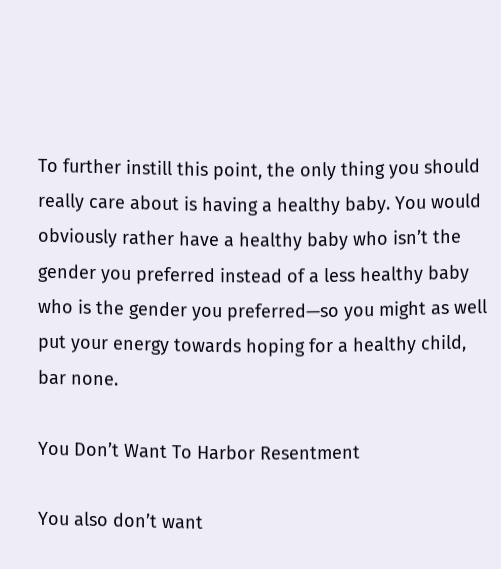To further instill this point, the only thing you should really care about is having a healthy baby. You would obviously rather have a healthy baby who isn’t the gender you preferred instead of a less healthy baby who is the gender you preferred—so you might as well put your energy towards hoping for a healthy child, bar none.

You Don’t Want To Harbor Resentment

You also don’t want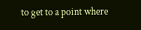to get to a point where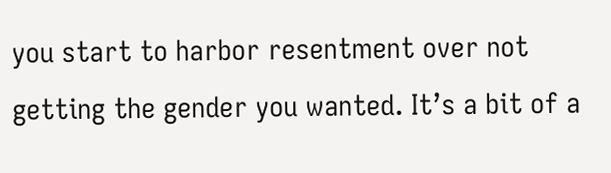you start to harbor resentment over not getting the gender you wanted. It’s a bit of a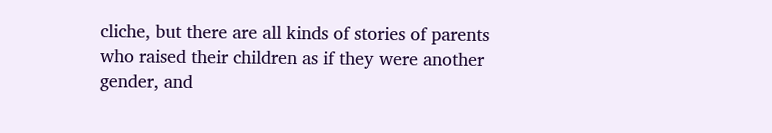cliche, but there are all kinds of stories of parents who raised their children as if they were another gender, and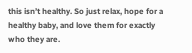this isn’t healthy. So just relax, hope for a healthy baby, and love them for exactly who they are.